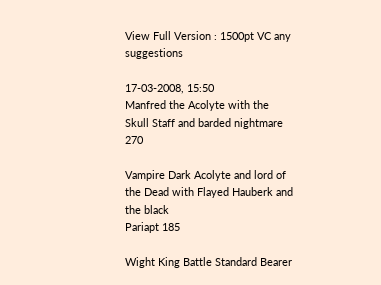View Full Version : 1500pt VC any suggestions

17-03-2008, 15:50
Manfred the Acolyte with the Skull Staff and barded nightmare 270

Vampire Dark Acolyte and lord of the Dead with Flayed Hauberk and the black
Pariapt 185

Wight King Battle Standard Bearer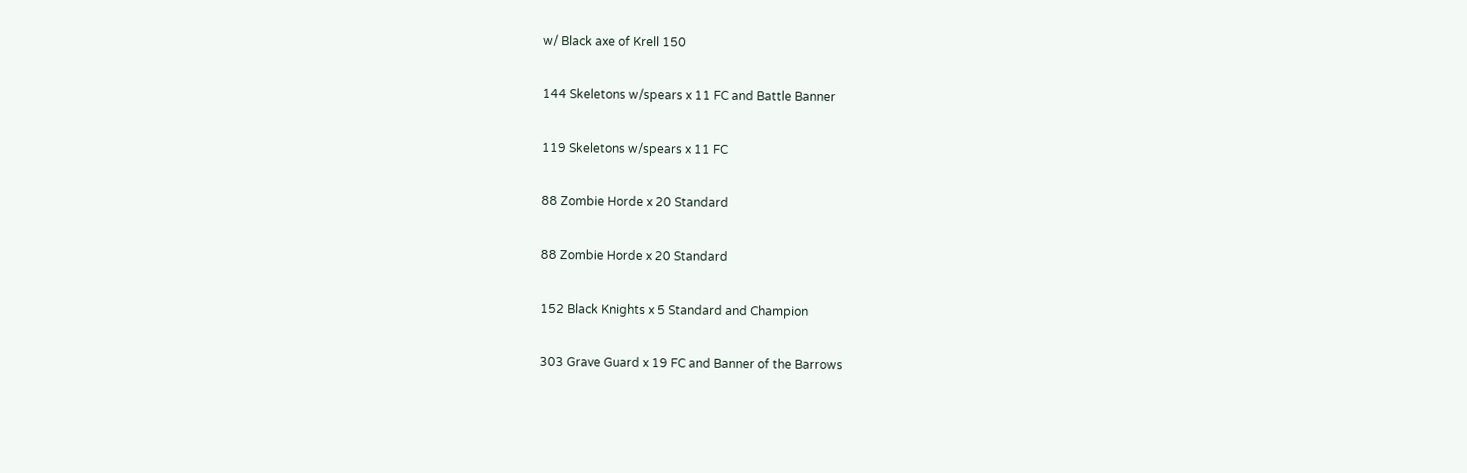w/ Black axe of Krell 150

144 Skeletons w/spears x 11 FC and Battle Banner

119 Skeletons w/spears x 11 FC

88 Zombie Horde x 20 Standard

88 Zombie Horde x 20 Standard

152 Black Knights x 5 Standard and Champion

303 Grave Guard x 19 FC and Banner of the Barrows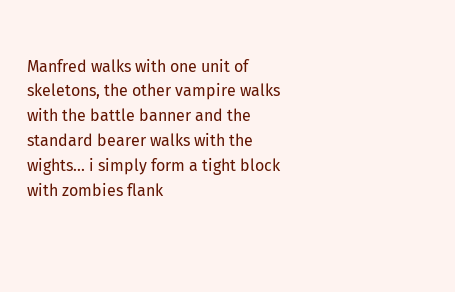Manfred walks with one unit of skeletons, the other vampire walks with the battle banner and the standard bearer walks with the wights... i simply form a tight block with zombies flank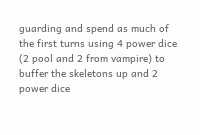guarding and spend as much of the first turns using 4 power dice (2 pool and 2 from vampire) to buffer the skeletons up and 2 power dice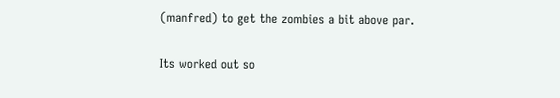(manfred) to get the zombies a bit above par.

Its worked out so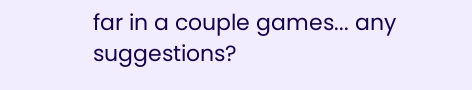far in a couple games... any suggestions?